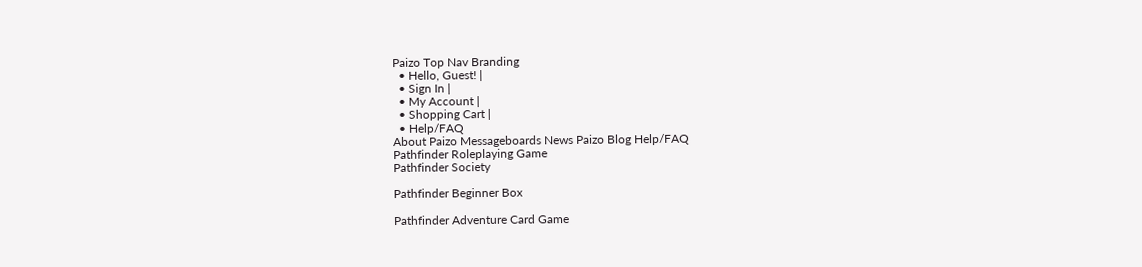Paizo Top Nav Branding
  • Hello, Guest! |
  • Sign In |
  • My Account |
  • Shopping Cart |
  • Help/FAQ
About Paizo Messageboards News Paizo Blog Help/FAQ
Pathfinder Roleplaying Game
Pathfinder Society

Pathfinder Beginner Box

Pathfinder Adventure Card Game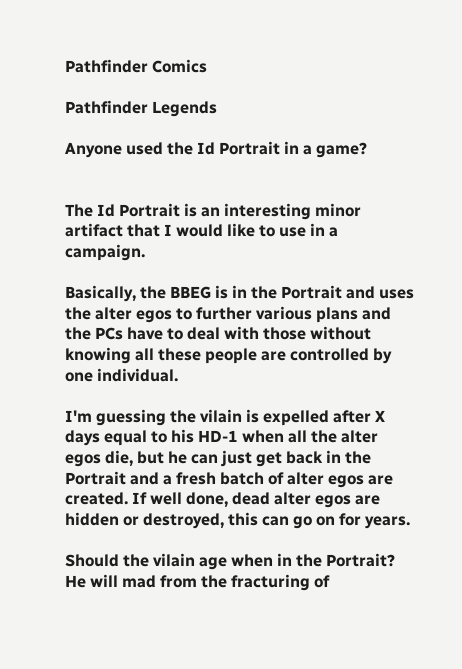Pathfinder Comics

Pathfinder Legends

Anyone used the Id Portrait in a game?


The Id Portrait is an interesting minor artifact that I would like to use in a campaign.

Basically, the BBEG is in the Portrait and uses the alter egos to further various plans and the PCs have to deal with those without knowing all these people are controlled by one individual.

I'm guessing the vilain is expelled after X days equal to his HD-1 when all the alter egos die, but he can just get back in the Portrait and a fresh batch of alter egos are created. If well done, dead alter egos are hidden or destroyed, this can go on for years.

Should the vilain age when in the Portrait? He will mad from the fracturing of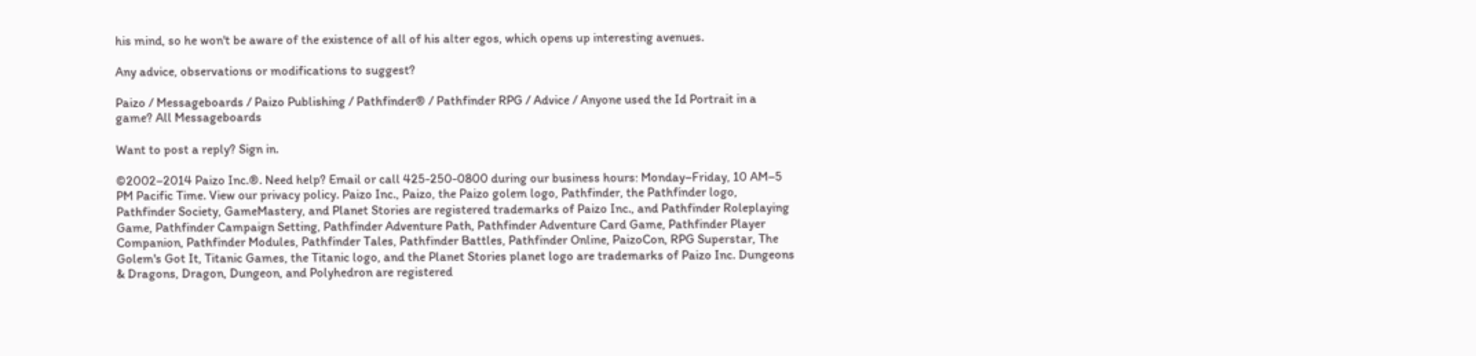his mind, so he won't be aware of the existence of all of his alter egos, which opens up interesting avenues.

Any advice, observations or modifications to suggest?

Paizo / Messageboards / Paizo Publishing / Pathfinder® / Pathfinder RPG / Advice / Anyone used the Id Portrait in a game? All Messageboards

Want to post a reply? Sign in.

©2002–2014 Paizo Inc.®. Need help? Email or call 425-250-0800 during our business hours: Monday–Friday, 10 AM–5 PM Pacific Time. View our privacy policy. Paizo Inc., Paizo, the Paizo golem logo, Pathfinder, the Pathfinder logo, Pathfinder Society, GameMastery, and Planet Stories are registered trademarks of Paizo Inc., and Pathfinder Roleplaying Game, Pathfinder Campaign Setting, Pathfinder Adventure Path, Pathfinder Adventure Card Game, Pathfinder Player Companion, Pathfinder Modules, Pathfinder Tales, Pathfinder Battles, Pathfinder Online, PaizoCon, RPG Superstar, The Golem's Got It, Titanic Games, the Titanic logo, and the Planet Stories planet logo are trademarks of Paizo Inc. Dungeons & Dragons, Dragon, Dungeon, and Polyhedron are registered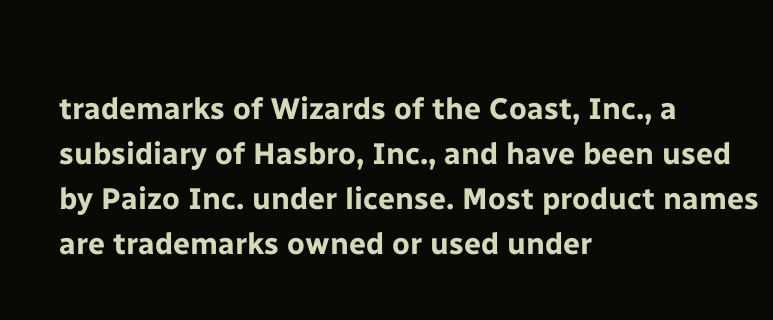trademarks of Wizards of the Coast, Inc., a subsidiary of Hasbro, Inc., and have been used by Paizo Inc. under license. Most product names are trademarks owned or used under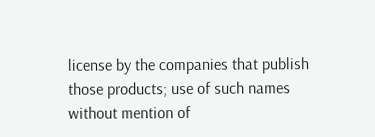license by the companies that publish those products; use of such names without mention of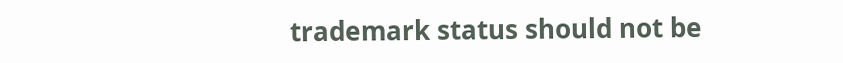trademark status should not be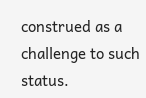construed as a challenge to such status.